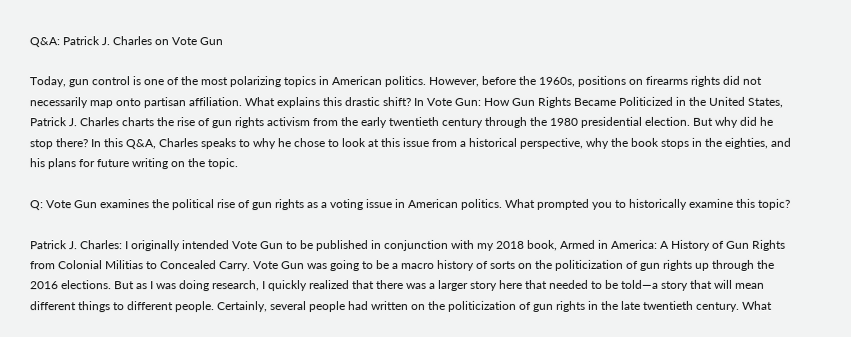Q&A: Patrick J. Charles on Vote Gun

Today, gun control is one of the most polarizing topics in American politics. However, before the 1960s, positions on firearms rights did not necessarily map onto partisan affiliation. What explains this drastic shift? In Vote Gun: How Gun Rights Became Politicized in the United States, Patrick J. Charles charts the rise of gun rights activism from the early twentieth century through the 1980 presidential election. But why did he stop there? In this Q&A, Charles speaks to why he chose to look at this issue from a historical perspective, why the book stops in the eighties, and his plans for future writing on the topic.

Q: Vote Gun examines the political rise of gun rights as a voting issue in American politics. What prompted you to historically examine this topic?

Patrick J. Charles: I originally intended Vote Gun to be published in conjunction with my 2018 book, Armed in America: A History of Gun Rights from Colonial Militias to Concealed Carry. Vote Gun was going to be a macro history of sorts on the politicization of gun rights up through the 2016 elections. But as I was doing research, I quickly realized that there was a larger story here that needed to be told—a story that will mean different things to different people. Certainly, several people had written on the politicization of gun rights in the late twentieth century. What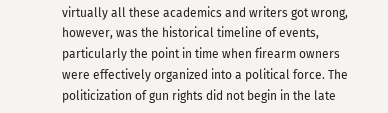virtually all these academics and writers got wrong, however, was the historical timeline of events, particularly the point in time when firearm owners were effectively organized into a political force. The politicization of gun rights did not begin in the late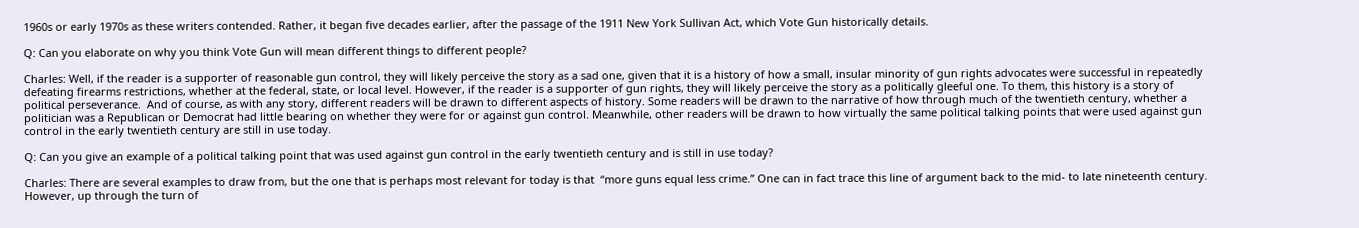1960s or early 1970s as these writers contended. Rather, it began five decades earlier, after the passage of the 1911 New York Sullivan Act, which Vote Gun historically details.

Q: Can you elaborate on why you think Vote Gun will mean different things to different people?

Charles: Well, if the reader is a supporter of reasonable gun control, they will likely perceive the story as a sad one, given that it is a history of how a small, insular minority of gun rights advocates were successful in repeatedly defeating firearms restrictions, whether at the federal, state, or local level. However, if the reader is a supporter of gun rights, they will likely perceive the story as a politically gleeful one. To them, this history is a story of political perseverance.  And of course, as with any story, different readers will be drawn to different aspects of history. Some readers will be drawn to the narrative of how through much of the twentieth century, whether a politician was a Republican or Democrat had little bearing on whether they were for or against gun control. Meanwhile, other readers will be drawn to how virtually the same political talking points that were used against gun control in the early twentieth century are still in use today.

Q: Can you give an example of a political talking point that was used against gun control in the early twentieth century and is still in use today?

Charles: There are several examples to draw from, but the one that is perhaps most relevant for today is that  “more guns equal less crime.” One can in fact trace this line of argument back to the mid- to late nineteenth century. However, up through the turn of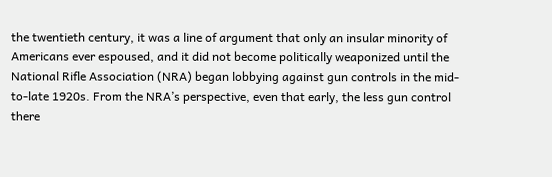the twentieth century, it was a line of argument that only an insular minority of Americans ever espoused, and it did not become politically weaponized until the National Rifle Association (NRA) began lobbying against gun controls in the mid-to-late 1920s. From the NRA’s perspective, even that early, the less gun control there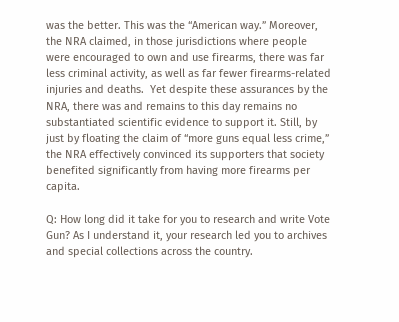was the better. This was the “American way.” Moreover, the NRA claimed, in those jurisdictions where people were encouraged to own and use firearms, there was far less criminal activity, as well as far fewer firearms-related injuries and deaths.  Yet despite these assurances by the NRA, there was and remains to this day remains no substantiated scientific evidence to support it. Still, by just by floating the claim of “more guns equal less crime,” the NRA effectively convinced its supporters that society benefited significantly from having more firearms per capita.

Q: How long did it take for you to research and write Vote Gun? As I understand it, your research led you to archives and special collections across the country.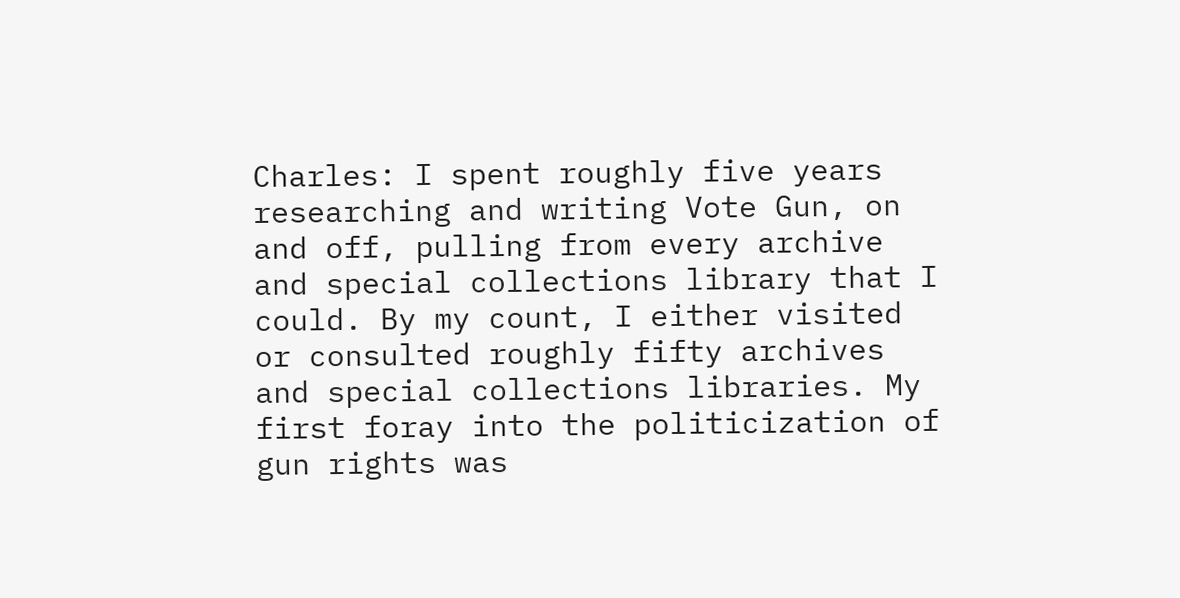Charles: I spent roughly five years researching and writing Vote Gun, on and off, pulling from every archive and special collections library that I could. By my count, I either visited or consulted roughly fifty archives and special collections libraries. My first foray into the politicization of gun rights was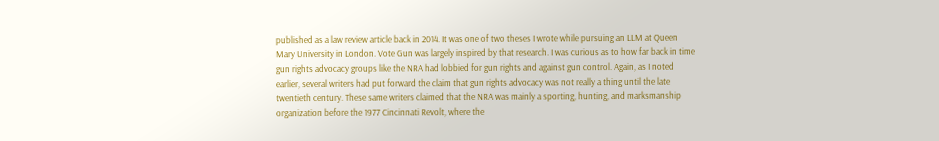published as a law review article back in 2014. It was one of two theses I wrote while pursuing an LLM at Queen Mary University in London. Vote Gun was largely inspired by that research. I was curious as to how far back in time gun rights advocacy groups like the NRA had lobbied for gun rights and against gun control. Again, as I noted earlier, several writers had put forward the claim that gun rights advocacy was not really a thing until the late twentieth century. These same writers claimed that the NRA was mainly a sporting, hunting, and marksmanship organization before the 1977 Cincinnati Revolt, where the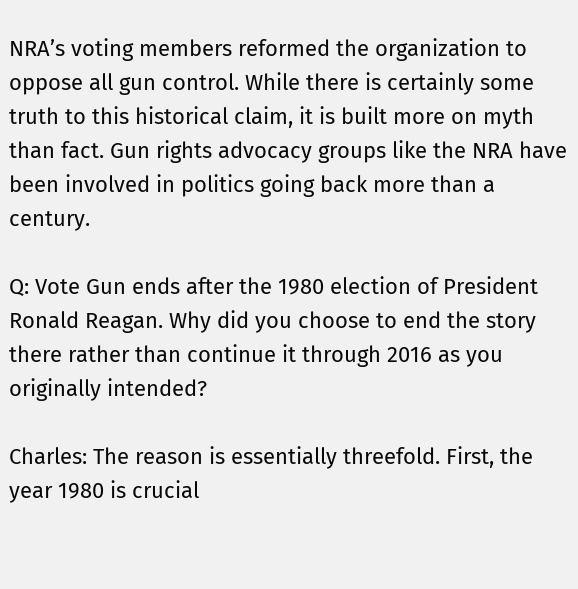NRA’s voting members reformed the organization to oppose all gun control. While there is certainly some truth to this historical claim, it is built more on myth than fact. Gun rights advocacy groups like the NRA have been involved in politics going back more than a century.

Q: Vote Gun ends after the 1980 election of President Ronald Reagan. Why did you choose to end the story there rather than continue it through 2016 as you originally intended?

Charles: The reason is essentially threefold. First, the year 1980 is crucial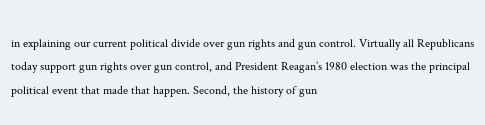in explaining our current political divide over gun rights and gun control. Virtually all Republicans today support gun rights over gun control, and President Reagan’s 1980 election was the principal political event that made that happen. Second, the history of gun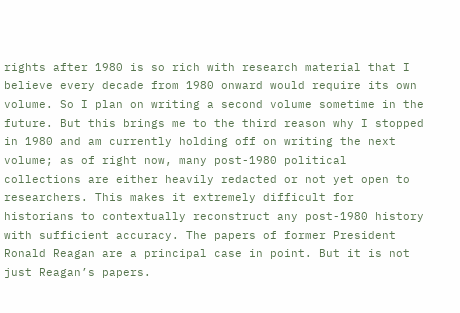rights after 1980 is so rich with research material that I believe every decade from 1980 onward would require its own volume. So I plan on writing a second volume sometime in the future. But this brings me to the third reason why I stopped in 1980 and am currently holding off on writing the next volume; as of right now, many post-1980 political collections are either heavily redacted or not yet open to researchers. This makes it extremely difficult for historians to contextually reconstruct any post-1980 history with sufficient accuracy. The papers of former President Ronald Reagan are a principal case in point. But it is not just Reagan’s papers.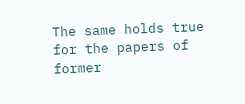The same holds true for the papers of former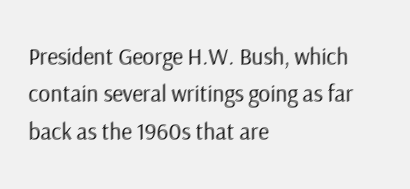President George H.W. Bush, which contain several writings going as far back as the 1960s that are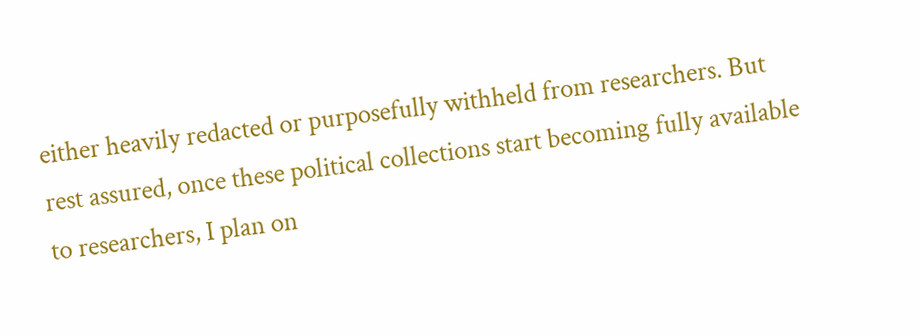either heavily redacted or purposefully withheld from researchers. But rest assured, once these political collections start becoming fully available to researchers, I plan on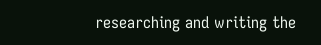researching and writing the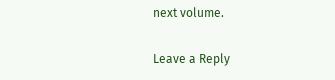next volume.

Leave a Reply